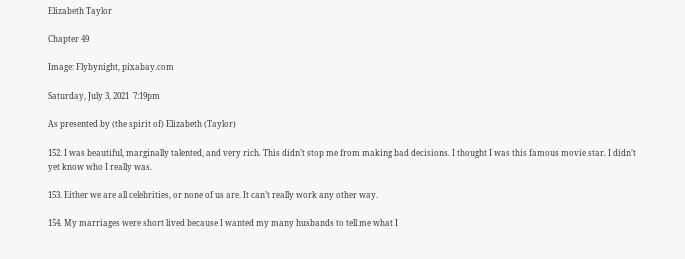Elizabeth Taylor

Chapter 49

Image: Flybynight, pixabay.com

Saturday, July 3, 2021  7:19pm

As presented by (the spirit of) Elizabeth (Taylor)

152. I was beautiful, marginally talented, and very rich. This didn’t stop me from making bad decisions. I thought I was this famous movie star. I didn’t yet know who I really was.

153. Either we are all celebrities, or none of us are. It can’t really work any other way.

154. My marriages were short lived because I wanted my many husbands to tell me what I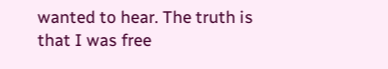wanted to hear. The truth is that I was free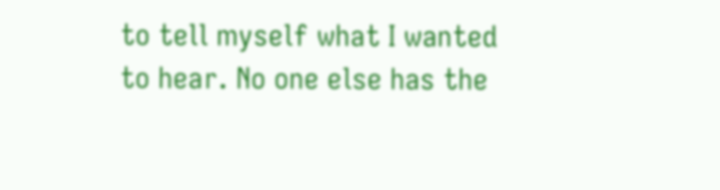to tell myself what I wanted to hear. No one else has the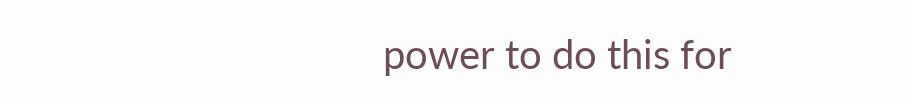power to do this for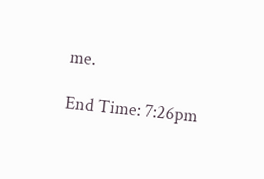me.

End Time: 7:26pm